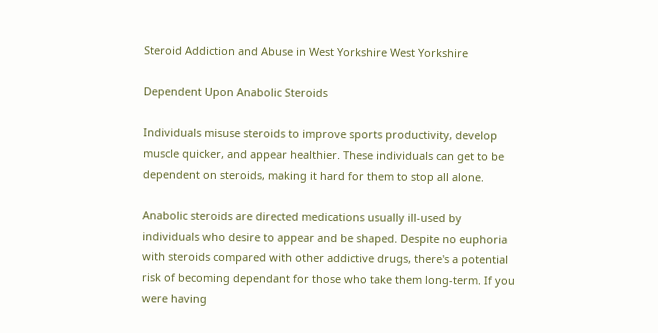Steroid Addiction and Abuse in West Yorkshire West Yorkshire

Dependent Upon Anabolic Steroids

Individuals misuse steroids to improve sports productivity, develop muscle quicker, and appear healthier. These individuals can get to be dependent on steroids, making it hard for them to stop all alone.

Anabolic steroids are directed medications usually ill-used by individuals who desire to appear and be shaped. Despite no euphoria with steroids compared with other addictive drugs, there's a potential risk of becoming dependant for those who take them long-term. If you were having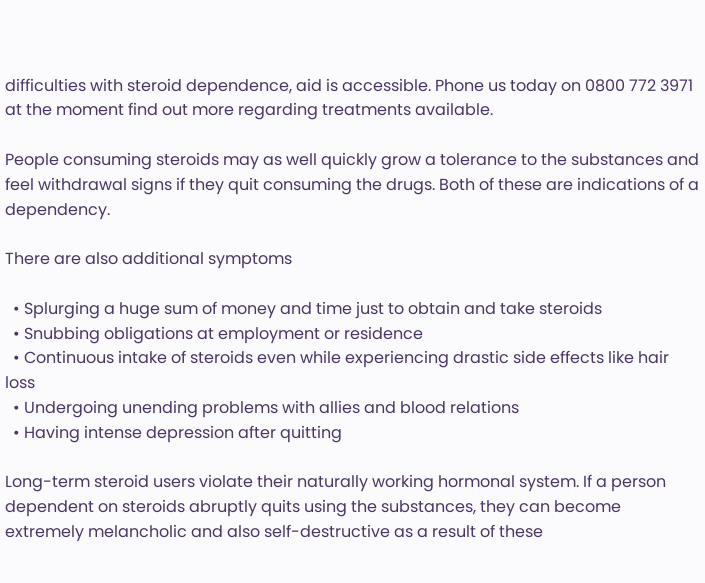difficulties with steroid dependence, aid is accessible. Phone us today on 0800 772 3971 at the moment find out more regarding treatments available.

People consuming steroids may as well quickly grow a tolerance to the substances and feel withdrawal signs if they quit consuming the drugs. Both of these are indications of a dependency.

There are also additional symptoms

  • Splurging a huge sum of money and time just to obtain and take steroids
  • Snubbing obligations at employment or residence
  • Continuous intake of steroids even while experiencing drastic side effects like hair loss
  • Undergoing unending problems with allies and blood relations
  • Having intense depression after quitting

Long-term steroid users violate their naturally working hormonal system. If a person dependent on steroids abruptly quits using the substances, they can become extremely melancholic and also self-destructive as a result of these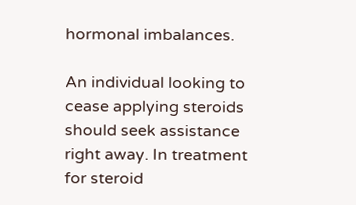hormonal imbalances.

An individual looking to cease applying steroids should seek assistance right away. In treatment for steroid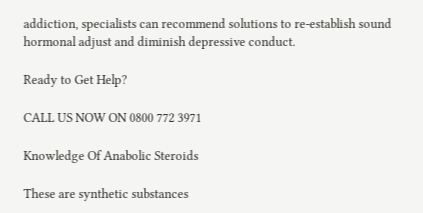addiction, specialists can recommend solutions to re-establish sound hormonal adjust and diminish depressive conduct.

Ready to Get Help?

CALL US NOW ON 0800 772 3971

Knowledge Of Anabolic Steroids

These are synthetic substances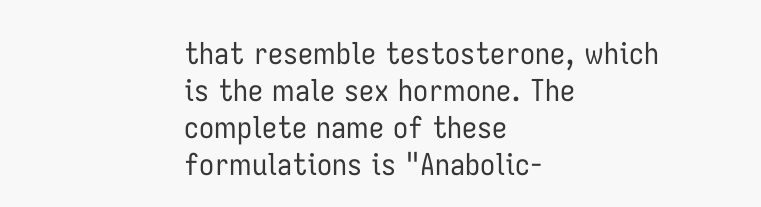that resemble testosterone, which is the male sex hormone. The complete name of these formulations is "Anabolic-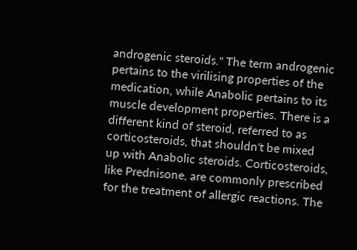androgenic steroids." The term androgenic pertains to the virilising properties of the medication, while Anabolic pertains to its muscle development properties. There is a different kind of steroid, referred to as corticosteroids, that shouldn't be mixed up with Anabolic steroids. Corticosteroids, like Prednisone, are commonly prescribed for the treatment of allergic reactions. The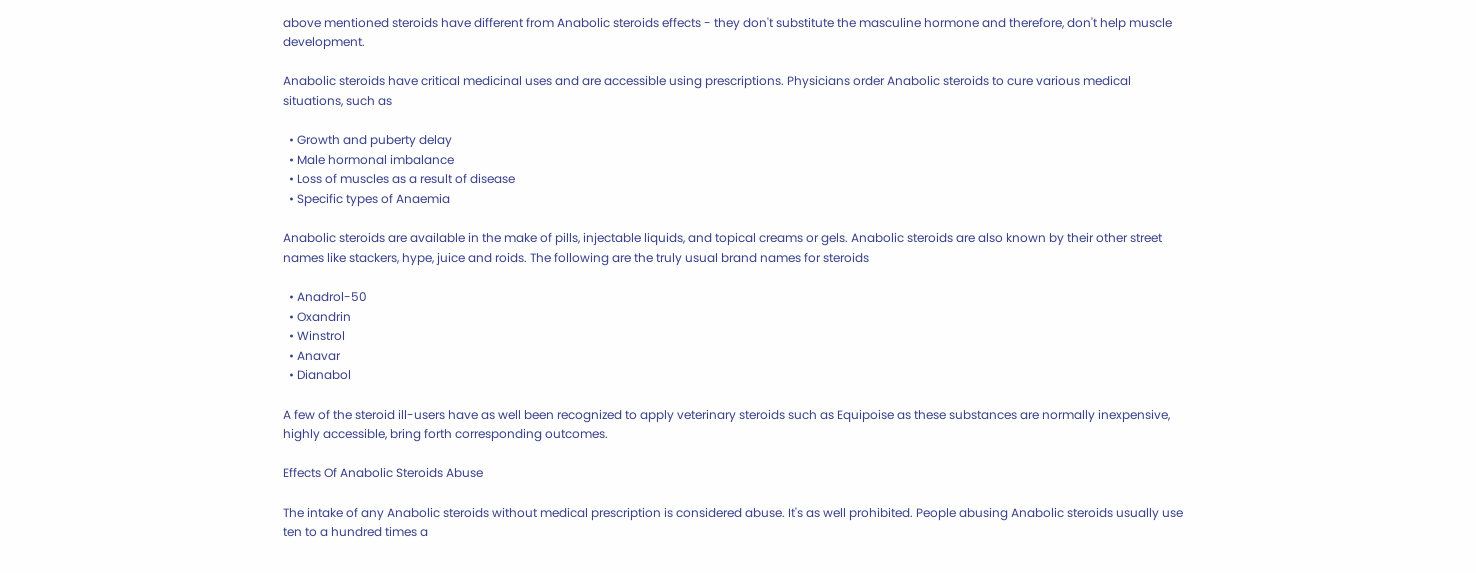above mentioned steroids have different from Anabolic steroids effects - they don't substitute the masculine hormone and therefore, don't help muscle development.

Anabolic steroids have critical medicinal uses and are accessible using prescriptions. Physicians order Anabolic steroids to cure various medical situations, such as

  • Growth and puberty delay
  • Male hormonal imbalance
  • Loss of muscles as a result of disease
  • Specific types of Anaemia

Anabolic steroids are available in the make of pills, injectable liquids, and topical creams or gels. Anabolic steroids are also known by their other street names like stackers, hype, juice and roids. The following are the truly usual brand names for steroids

  • Anadrol-50
  • Oxandrin
  • Winstrol
  • Anavar
  • Dianabol

A few of the steroid ill-users have as well been recognized to apply veterinary steroids such as Equipoise as these substances are normally inexpensive, highly accessible, bring forth corresponding outcomes.

Effects Of Anabolic Steroids Abuse

The intake of any Anabolic steroids without medical prescription is considered abuse. It's as well prohibited. People abusing Anabolic steroids usually use ten to a hundred times a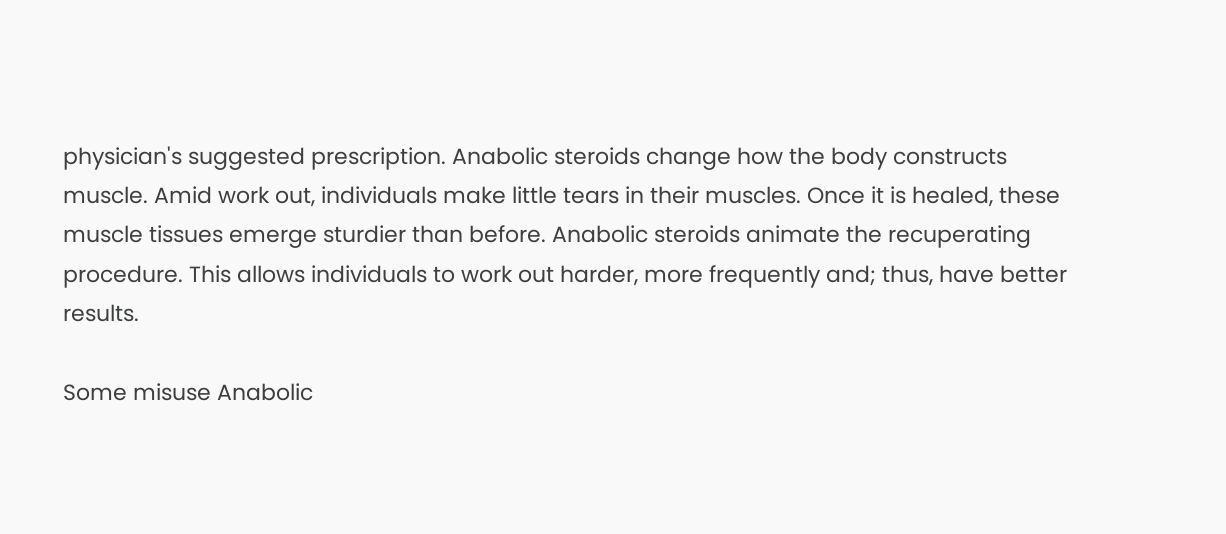physician's suggested prescription. Anabolic steroids change how the body constructs muscle. Amid work out, individuals make little tears in their muscles. Once it is healed, these muscle tissues emerge sturdier than before. Anabolic steroids animate the recuperating procedure. This allows individuals to work out harder, more frequently and; thus, have better results.

Some misuse Anabolic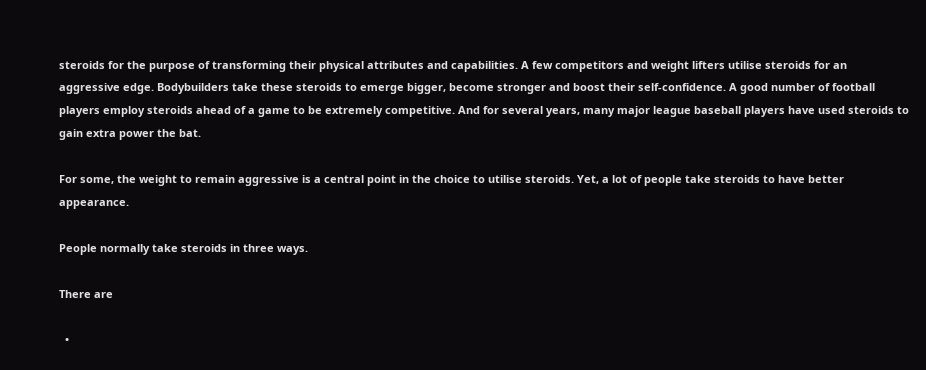steroids for the purpose of transforming their physical attributes and capabilities. A few competitors and weight lifters utilise steroids for an aggressive edge. Bodybuilders take these steroids to emerge bigger, become stronger and boost their self-confidence. A good number of football players employ steroids ahead of a game to be extremely competitive. And for several years, many major league baseball players have used steroids to gain extra power the bat.

For some, the weight to remain aggressive is a central point in the choice to utilise steroids. Yet, a lot of people take steroids to have better appearance.

People normally take steroids in three ways.

There are

  •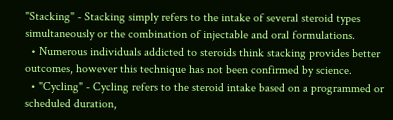"Stacking" - Stacking simply refers to the intake of several steroid types simultaneously or the combination of injectable and oral formulations.
  • Numerous individuals addicted to steroids think stacking provides better outcomes, however this technique has not been confirmed by science.
  • "Cycling" - Cycling refers to the steroid intake based on a programmed or scheduled duration,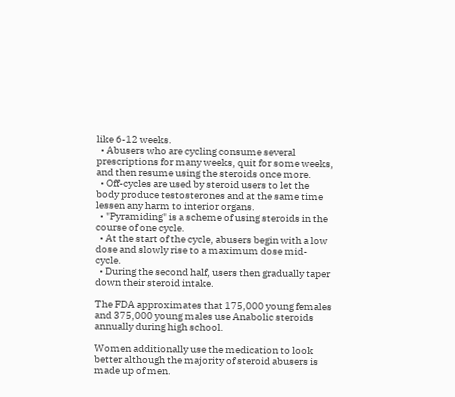like 6-12 weeks.
  • Abusers who are cycling consume several prescriptions for many weeks, quit for some weeks, and then resume using the steroids once more.
  • Off-cycles are used by steroid users to let the body produce testosterones and at the same time lessen any harm to interior organs.
  • "Pyramiding" is a scheme of using steroids in the course of one cycle.
  • At the start of the cycle, abusers begin with a low dose and slowly rise to a maximum dose mid-cycle.
  • During the second half, users then gradually taper down their steroid intake.

The FDA approximates that 175,000 young females and 375,000 young males use Anabolic steroids annually during high school.

Women additionally use the medication to look better although the majority of steroid abusers is made up of men.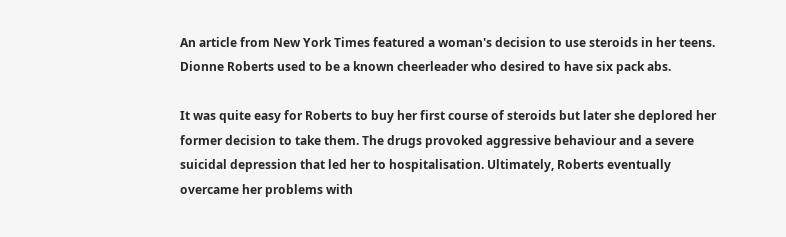An article from New York Times featured a woman's decision to use steroids in her teens. Dionne Roberts used to be a known cheerleader who desired to have six pack abs.

It was quite easy for Roberts to buy her first course of steroids but later she deplored her former decision to take them. The drugs provoked aggressive behaviour and a severe suicidal depression that led her to hospitalisation. Ultimately, Roberts eventually overcame her problems with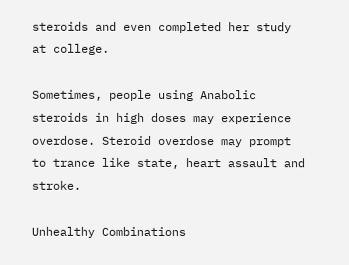steroids and even completed her study at college.

Sometimes, people using Anabolic steroids in high doses may experience overdose. Steroid overdose may prompt to trance like state, heart assault and stroke.

Unhealthy Combinations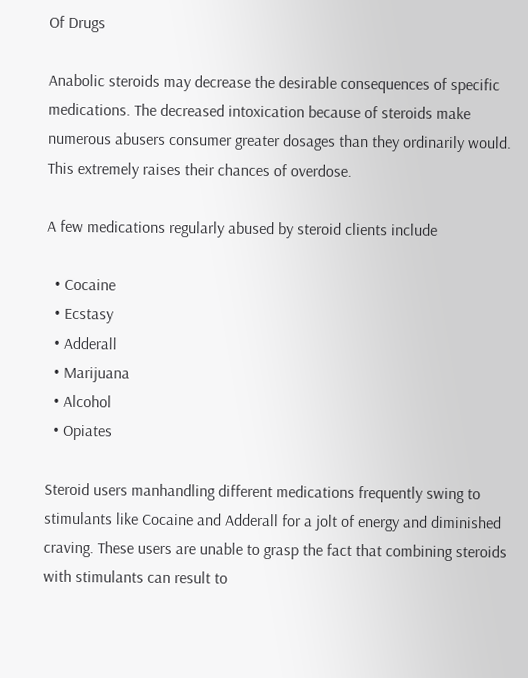Of Drugs

Anabolic steroids may decrease the desirable consequences of specific medications. The decreased intoxication because of steroids make numerous abusers consumer greater dosages than they ordinarily would. This extremely raises their chances of overdose.

A few medications regularly abused by steroid clients include

  • Cocaine
  • Ecstasy
  • Adderall
  • Marijuana
  • Alcohol
  • Opiates

Steroid users manhandling different medications frequently swing to stimulants like Cocaine and Adderall for a jolt of energy and diminished craving. These users are unable to grasp the fact that combining steroids with stimulants can result to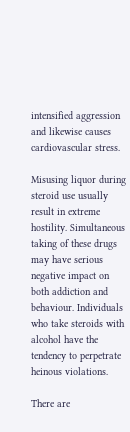intensified aggression and likewise causes cardiovascular stress.

Misusing liquor during steroid use usually result in extreme hostility. Simultaneous taking of these drugs may have serious negative impact on both addiction and behaviour. Individuals who take steroids with alcohol have the tendency to perpetrate heinous violations.

There are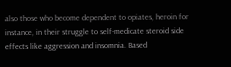also those who become dependent to opiates, heroin for instance, in their struggle to self-medicate steroid side effects like aggression and insomnia. Based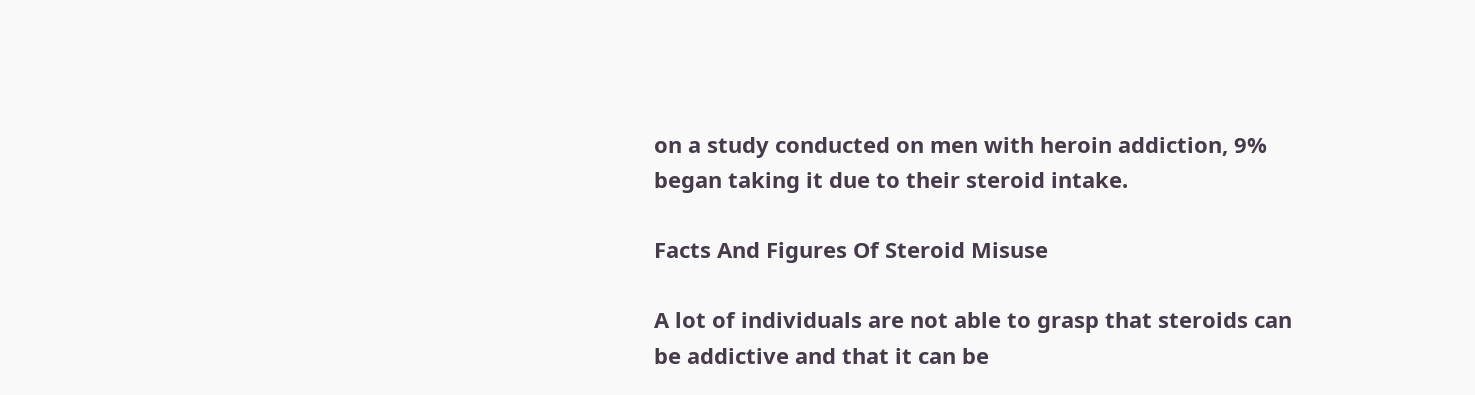on a study conducted on men with heroin addiction, 9% began taking it due to their steroid intake.

Facts And Figures Of Steroid Misuse

A lot of individuals are not able to grasp that steroids can be addictive and that it can be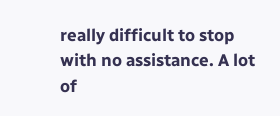really difficult to stop with no assistance. A lot of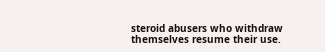steroid abusers who withdraw themselves resume their use.